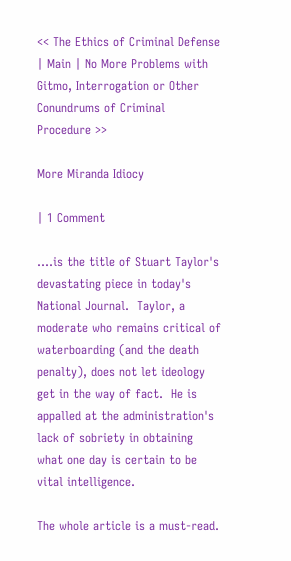<< The Ethics of Criminal Defense | Main | No More Problems with Gitmo, Interrogation or Other Conundrums of Criminal Procedure >>

More Miranda Idiocy

| 1 Comment

....is the title of Stuart Taylor's devastating piece in today's National Journal.  Taylor, a moderate who remains critical of waterboarding (and the death penalty), does not let ideology get in the way of fact.  He is appalled at the administration's lack of sobriety in obtaining what one day is certain to be vital intelligence.

The whole article is a must-read.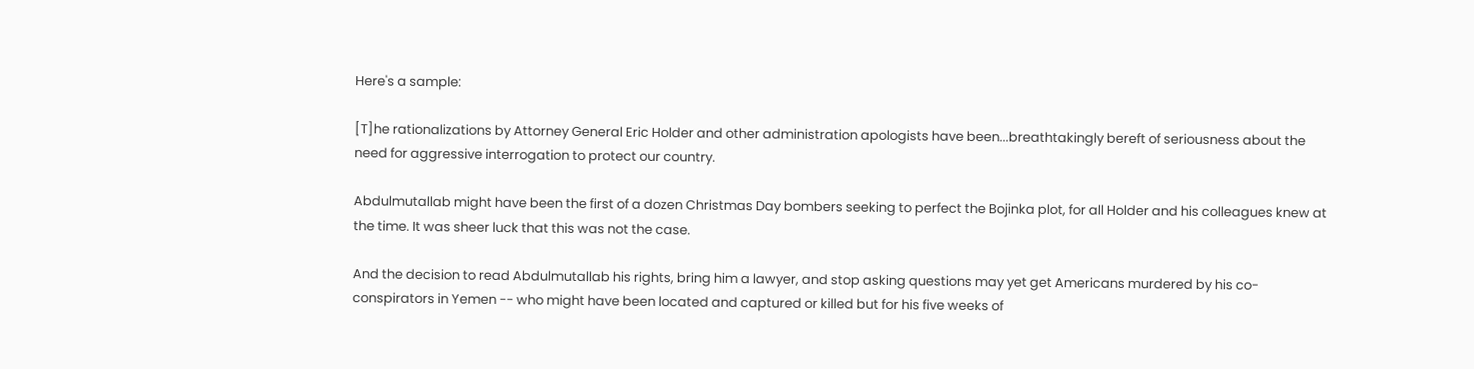Here's a sample:

[T]he rationalizations by Attorney General Eric Holder and other administration apologists have been...breathtakingly bereft of seriousness about the need for aggressive interrogation to protect our country.

Abdulmutallab might have been the first of a dozen Christmas Day bombers seeking to perfect the Bojinka plot, for all Holder and his colleagues knew at the time. It was sheer luck that this was not the case.

And the decision to read Abdulmutallab his rights, bring him a lawyer, and stop asking questions may yet get Americans murdered by his co-conspirators in Yemen -- who might have been located and captured or killed but for his five weeks of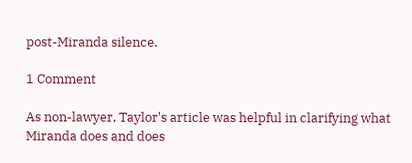post-Miranda silence.

1 Comment

As non-lawyer, Taylor's article was helpful in clarifying what Miranda does and does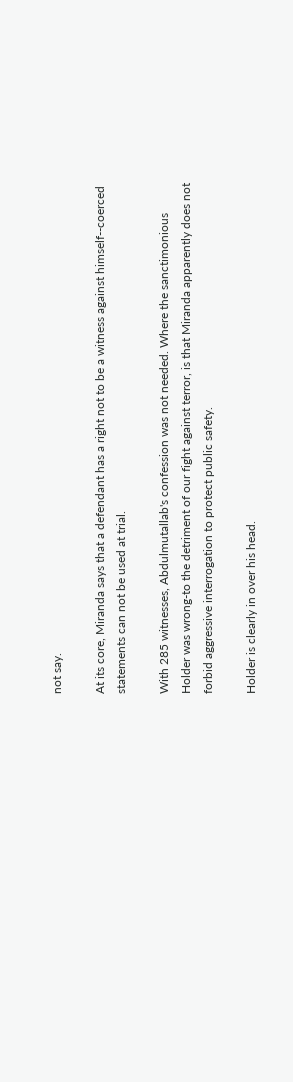not say.

At its core, Miranda says that a defendant has a right not to be a witness against himself--coerced statements can not be used at trial.

With 285 witnesses, Abdulmutallab's confession was not needed. Where the sanctimonious Holder was wrong-to the detriment of our fight against terror, is that Miranda apparently does not forbid aggressive interrogation to protect public safety.

Holder is clearly in over his head.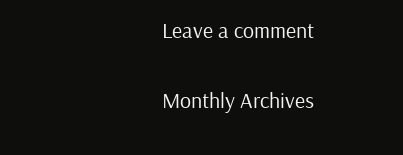Leave a comment

Monthly Archives